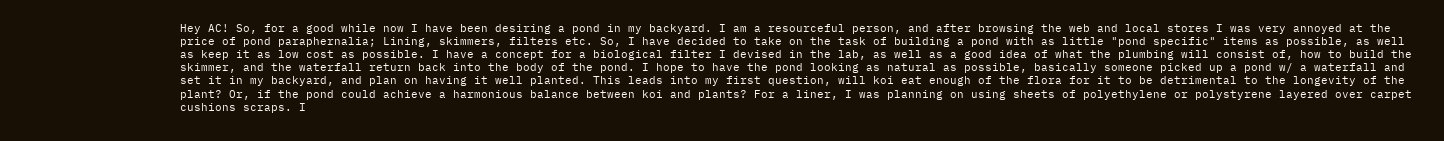Hey AC! So, for a good while now I have been desiring a pond in my backyard. I am a resourceful person, and after browsing the web and local stores I was very annoyed at the price of pond paraphernalia; Lining, skimmers, filters etc. So, I have decided to take on the task of building a pond with as little "pond specific" items as possible, as well as keep it as low cost as possible. I have a concept for a biological filter I devised in the lab, as well as a good idea of what the plumbing will consist of, how to build the skimmer, and the waterfall return back into the body of the pond. I hope to have the pond looking as natural as possible, basically someone picked up a pond w/ a waterfall and set it in my backyard, and plan on having it well planted. This leads into my first question, will koi eat enough of the flora for it to be detrimental to the longevity of the plant? Or, if the pond could achieve a harmonious balance between koi and plants? For a liner, I was planning on using sheets of polyethylene or polystyrene layered over carpet cushions scraps. I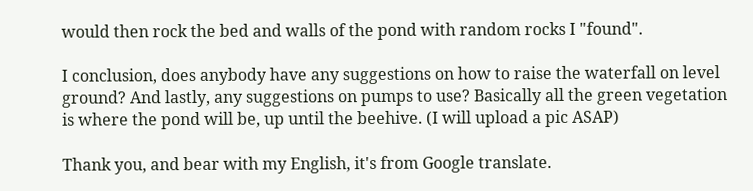would then rock the bed and walls of the pond with random rocks I "found".

I conclusion, does anybody have any suggestions on how to raise the waterfall on level ground? And lastly, any suggestions on pumps to use? Basically all the green vegetation is where the pond will be, up until the beehive. (I will upload a pic ASAP)

Thank you, and bear with my English, it's from Google translate.